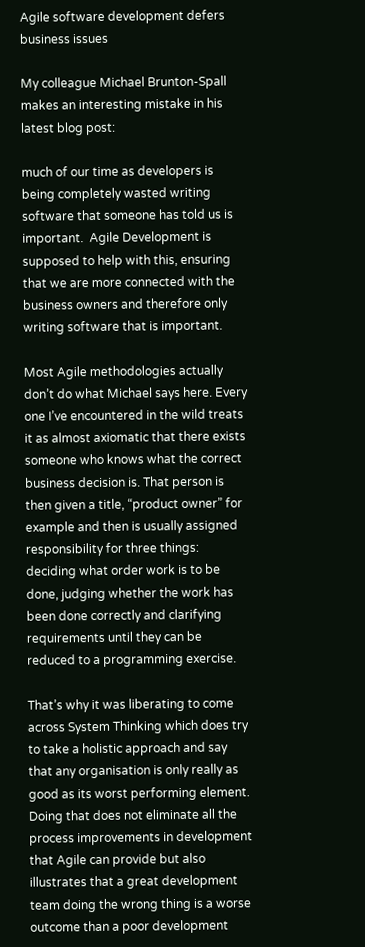Agile software development defers business issues

My colleague Michael Brunton-Spall makes an interesting mistake in his latest blog post:

much of our time as developers is being completely wasted writing software that someone has told us is important.  Agile Development is supposed to help with this, ensuring that we are more connected with the business owners and therefore only writing software that is important.

Most Agile methodologies actually don’t do what Michael says here. Every one I’ve encountered in the wild treats it as almost axiomatic that there exists someone who knows what the correct business decision is. That person is then given a title, “product owner” for example and then is usually assigned responsibility for three things: deciding what order work is to be done, judging whether the work has been done correctly and clarifying requirements until they can be reduced to a programming exercise.

That’s why it was liberating to come across System Thinking which does try to take a holistic approach and say that any organisation is only really as good as its worst performing element. Doing that does not eliminate all the process improvements in development that Agile can provide but also illustrates that a great development team doing the wrong thing is a worse outcome than a poor development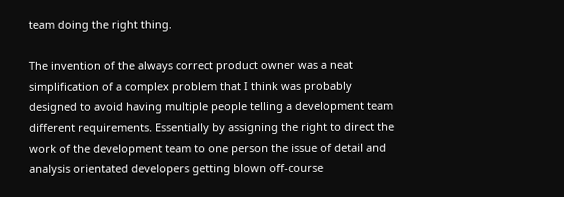team doing the right thing.

The invention of the always correct product owner was a neat simplification of a complex problem that I think was probably designed to avoid having multiple people telling a development team different requirements. Essentially by assigning the right to direct the work of the development team to one person the issue of detail and analysis orientated developers getting blown off-course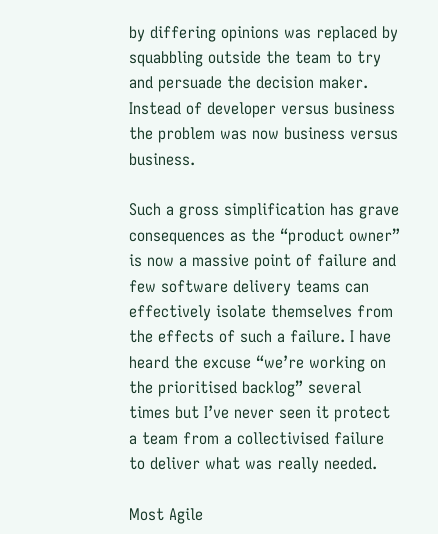by differing opinions was replaced by squabbling outside the team to try and persuade the decision maker. Instead of developer versus business the problem was now business versus business.

Such a gross simplification has grave consequences as the “product owner” is now a massive point of failure and few software delivery teams can effectively isolate themselves from the effects of such a failure. I have heard the excuse “we’re working on the prioritised backlog” several times but I’ve never seen it protect a team from a collectivised failure to deliver what was really needed.

Most Agile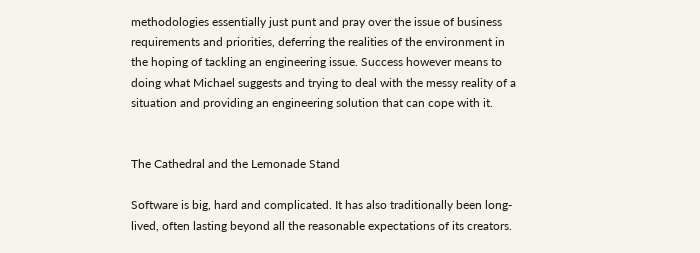methodologies essentially just punt and pray over the issue of business requirements and priorities, deferring the realities of the environment in the hoping of tackling an engineering issue. Success however means to doing what Michael suggests and trying to deal with the messy reality of a situation and providing an engineering solution that can cope with it.


The Cathedral and the Lemonade Stand

Software is big, hard and complicated. It has also traditionally been long-lived, often lasting beyond all the reasonable expectations of its creators.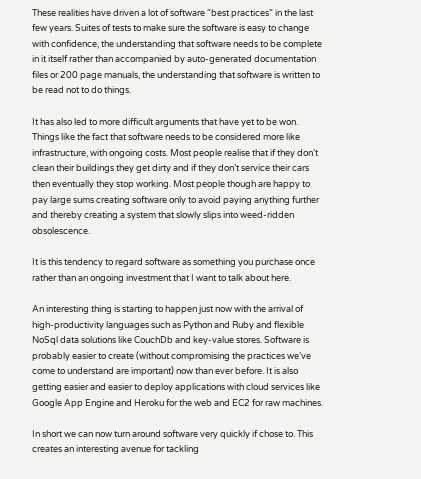These realities have driven a lot of software “best practices” in the last few years. Suites of tests to make sure the software is easy to change with confidence, the understanding that software needs to be complete in it itself rather than accompanied by auto-generated documentation files or 200 page manuals, the understanding that software is written to be read not to do things.

It has also led to more difficult arguments that have yet to be won. Things like the fact that software needs to be considered more like infrastructure, with ongoing costs. Most people realise that if they don’t clean their buildings they get dirty and if they don’t service their cars then eventually they stop working. Most people though are happy to pay large sums creating software only to avoid paying anything further and thereby creating a system that slowly slips into weed-ridden obsolescence.

It is this tendency to regard software as something you purchase once rather than an ongoing investment that I want to talk about here.

An interesting thing is starting to happen just now with the arrival of high-productivity languages such as Python and Ruby and flexible NoSql data solutions like CouchDb and key-value stores. Software is probably easier to create (without compromising the practices we’ve come to understand are important) now than ever before. It is also getting easier and easier to deploy applications with cloud services like Google App Engine and Heroku for the web and EC2 for raw machines.

In short we can now turn around software very quickly if chose to. This creates an interesting avenue for tackling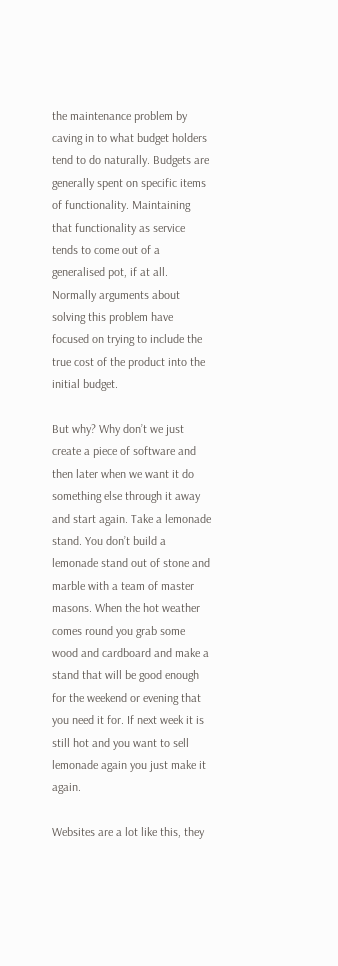the maintenance problem by caving in to what budget holders tend to do naturally. Budgets are generally spent on specific items of functionality. Maintaining that functionality as service tends to come out of a generalised pot, if at all. Normally arguments about solving this problem have focused on trying to include the true cost of the product into the initial budget.

But why? Why don’t we just create a piece of software and then later when we want it do something else through it away and start again. Take a lemonade stand. You don’t build a lemonade stand out of stone and marble with a team of master masons. When the hot weather comes round you grab some wood and cardboard and make a stand that will be good enough for the weekend or evening that you need it for. If next week it is still hot and you want to sell lemonade again you just make it again.

Websites are a lot like this, they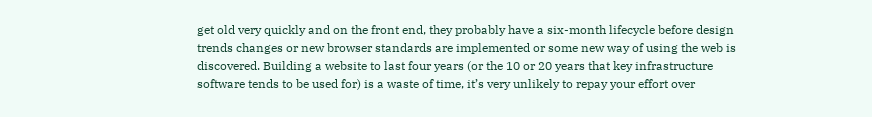get old very quickly and on the front end, they probably have a six-month lifecycle before design trends changes or new browser standards are implemented or some new way of using the web is discovered. Building a website to last four years (or the 10 or 20 years that key infrastructure software tends to be used for) is a waste of time, it’s very unlikely to repay your effort over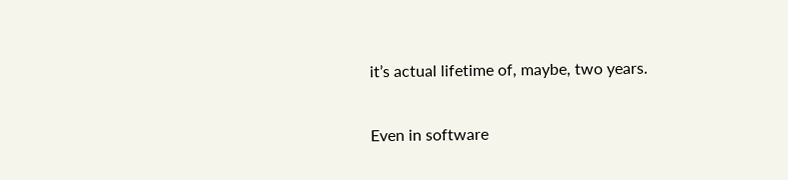it’s actual lifetime of, maybe, two years.

Even in software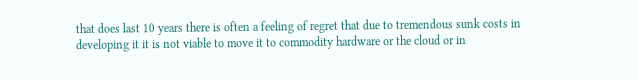that does last 10 years there is often a feeling of regret that due to tremendous sunk costs in developing it it is not viable to move it to commodity hardware or the cloud or in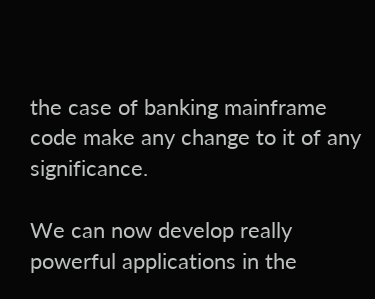the case of banking mainframe code make any change to it of any significance.

We can now develop really powerful applications in the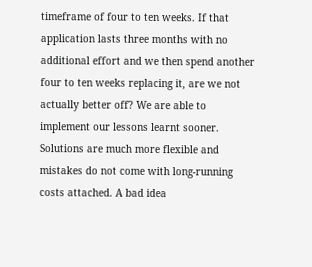timeframe of four to ten weeks. If that application lasts three months with no additional effort and we then spend another four to ten weeks replacing it, are we not actually better off? We are able to implement our lessons learnt sooner. Solutions are much more flexible and mistakes do not come with long-running costs attached. A bad idea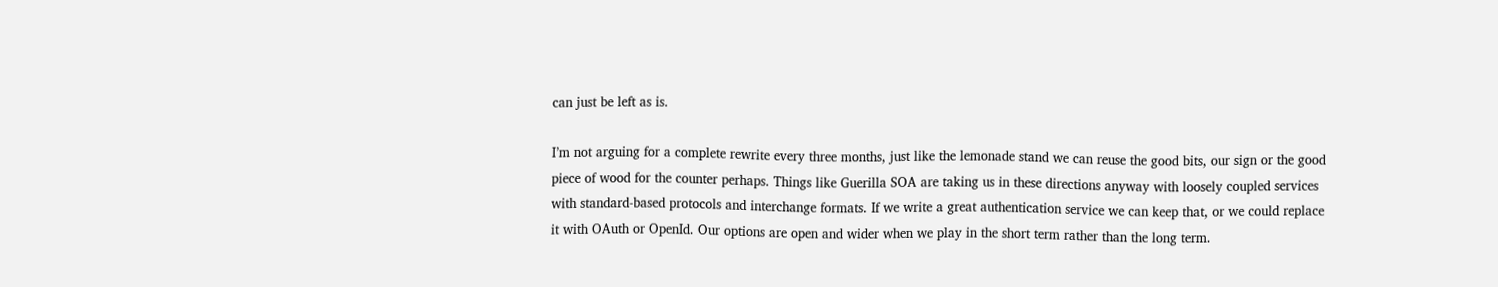can just be left as is.

I’m not arguing for a complete rewrite every three months, just like the lemonade stand we can reuse the good bits, our sign or the good piece of wood for the counter perhaps. Things like Guerilla SOA are taking us in these directions anyway with loosely coupled services with standard-based protocols and interchange formats. If we write a great authentication service we can keep that, or we could replace it with OAuth or OpenId. Our options are open and wider when we play in the short term rather than the long term.